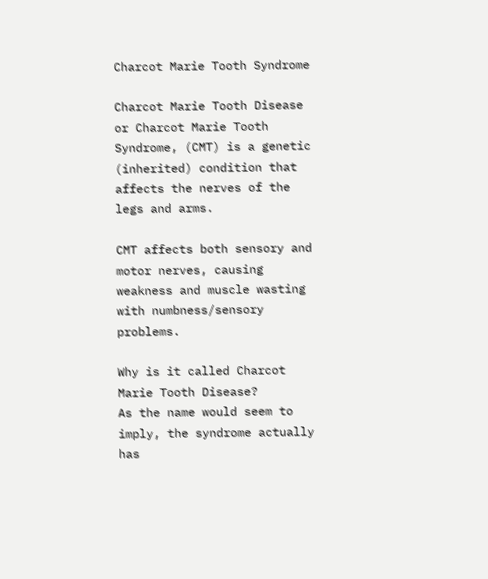Charcot Marie Tooth Syndrome

Charcot Marie Tooth Disease or Charcot Marie Tooth Syndrome, (CMT) is a genetic (inherited) condition that affects the nerves of the legs and arms.

CMT affects both sensory and motor nerves, causing weakness and muscle wasting with numbness/sensory problems.

Why is it called Charcot Marie Tooth Disease?
As the name would seem to imply, the syndrome actually has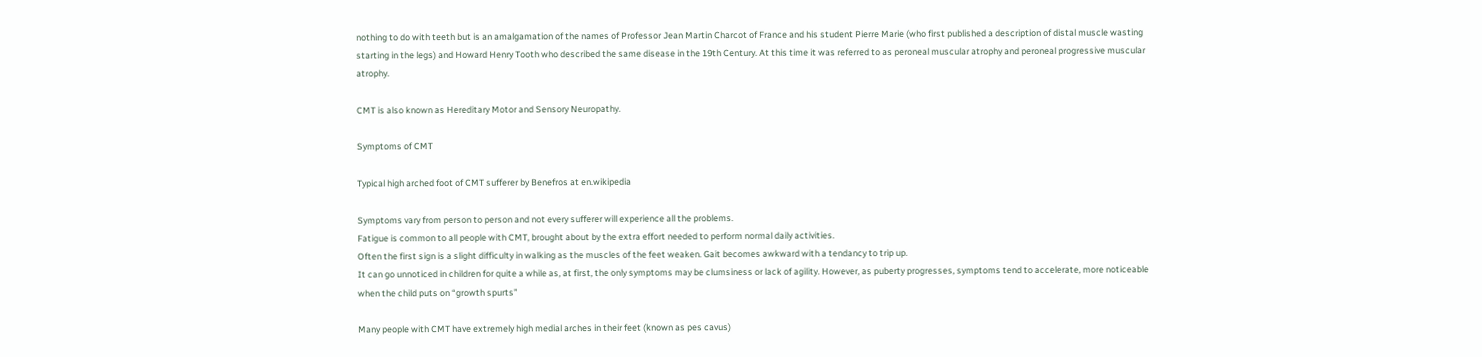nothing to do with teeth but is an amalgamation of the names of Professor Jean Martin Charcot of France and his student Pierre Marie (who first published a description of distal muscle wasting starting in the legs) and Howard Henry Tooth who described the same disease in the 19th Century. At this time it was referred to as peroneal muscular atrophy and peroneal progressive muscular atrophy.

CMT is also known as Hereditary Motor and Sensory Neuropathy.

Symptoms of CMT

Typical high arched foot of CMT sufferer by Benefros at en.wikipedia

Symptoms vary from person to person and not every sufferer will experience all the problems.
Fatigue is common to all people with CMT, brought about by the extra effort needed to perform normal daily activities.
Often the first sign is a slight difficulty in walking as the muscles of the feet weaken. Gait becomes awkward with a tendancy to trip up.
It can go unnoticed in children for quite a while as, at first, the only symptoms may be clumsiness or lack of agility. However, as puberty progresses, symptoms tend to accelerate, more noticeable when the child puts on “growth spurts”

Many people with CMT have extremely high medial arches in their feet (known as pes cavus)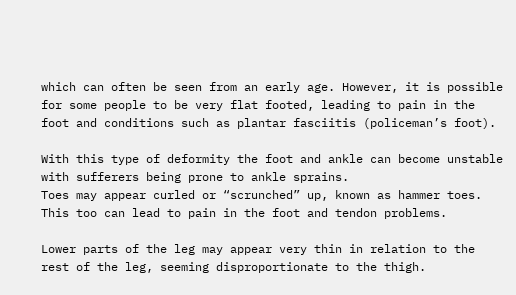which can often be seen from an early age. However, it is possible for some people to be very flat footed, leading to pain in the foot and conditions such as plantar fasciitis (policeman’s foot).

With this type of deformity the foot and ankle can become unstable with sufferers being prone to ankle sprains.
Toes may appear curled or “scrunched” up, known as hammer toes. This too can lead to pain in the foot and tendon problems.

Lower parts of the leg may appear very thin in relation to the rest of the leg, seeming disproportionate to the thigh.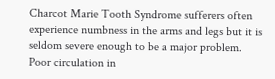Charcot Marie Tooth Syndrome sufferers often experience numbness in the arms and legs but it is seldom severe enough to be a major problem.
Poor circulation in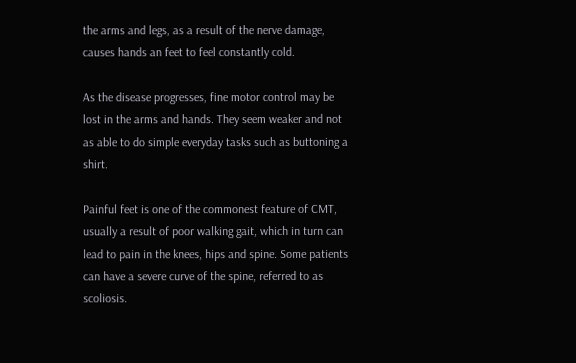the arms and legs, as a result of the nerve damage, causes hands an feet to feel constantly cold.

As the disease progresses, fine motor control may be lost in the arms and hands. They seem weaker and not as able to do simple everyday tasks such as buttoning a shirt.

Painful feet is one of the commonest feature of CMT, usually a result of poor walking gait, which in turn can lead to pain in the knees, hips and spine. Some patients can have a severe curve of the spine, referred to as scoliosis.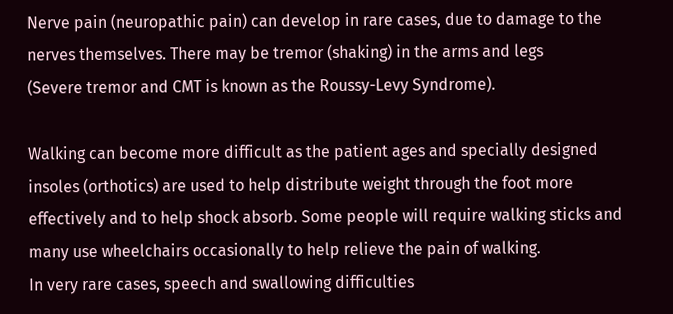Nerve pain (neuropathic pain) can develop in rare cases, due to damage to the nerves themselves. There may be tremor (shaking) in the arms and legs
(Severe tremor and CMT is known as the Roussy-Levy Syndrome).

Walking can become more difficult as the patient ages and specially designed insoles (orthotics) are used to help distribute weight through the foot more effectively and to help shock absorb. Some people will require walking sticks and many use wheelchairs occasionally to help relieve the pain of walking.
In very rare cases, speech and swallowing difficulties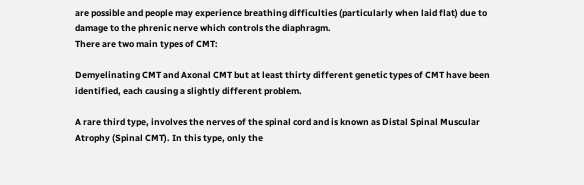are possible and people may experience breathing difficulties (particularly when laid flat) due to damage to the phrenic nerve which controls the diaphragm.
There are two main types of CMT:

Demyelinating CMT and Axonal CMT but at least thirty different genetic types of CMT have been identified, each causing a slightly different problem.

A rare third type, involves the nerves of the spinal cord and is known as Distal Spinal Muscular Atrophy (Spinal CMT). In this type, only the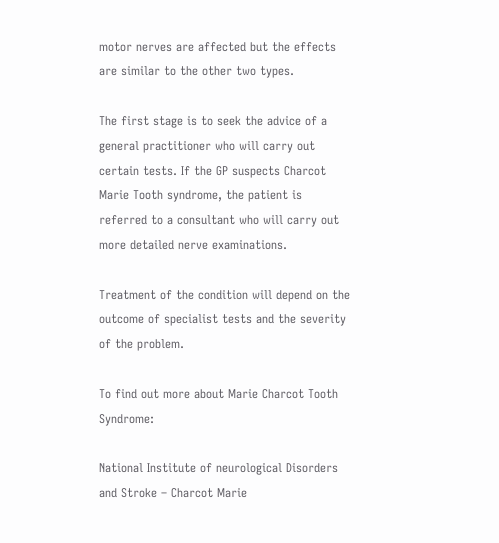motor nerves are affected but the effects are similar to the other two types.

The first stage is to seek the advice of a general practitioner who will carry out certain tests. If the GP suspects Charcot Marie Tooth syndrome, the patient is referred to a consultant who will carry out more detailed nerve examinations.

Treatment of the condition will depend on the outcome of specialist tests and the severity of the problem.

To find out more about Marie Charcot Tooth Syndrome:

National Institute of neurological Disorders and Stroke – Charcot Marie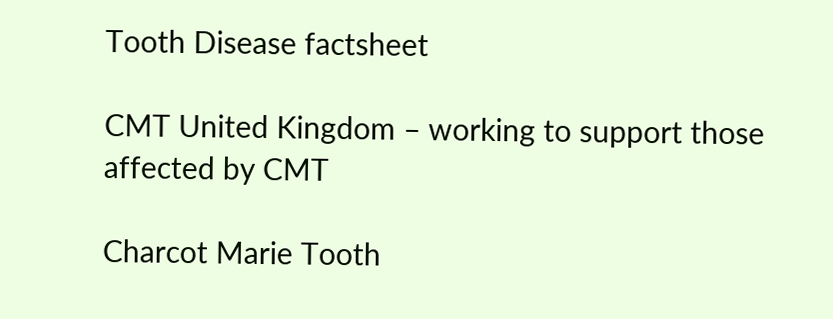Tooth Disease factsheet

CMT United Kingdom – working to support those affected by CMT

Charcot Marie Tooth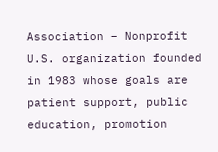Association – Nonprofit U.S. organization founded in 1983 whose goals are patient support, public education, promotion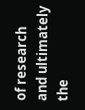of research and ultimately the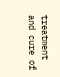treatment and cure of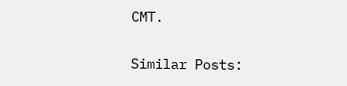CMT.

Similar Posts: